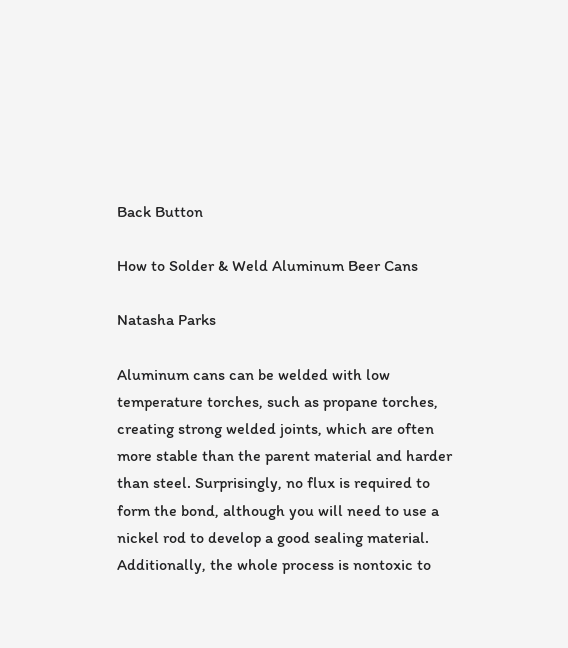Back Button

How to Solder & Weld Aluminum Beer Cans

Natasha Parks

Aluminum cans can be welded with low temperature torches, such as propane torches, creating strong welded joints, which are often more stable than the parent material and harder than steel. Surprisingly, no flux is required to form the bond, although you will need to use a nickel rod to develop a good sealing material. Additionally, the whole process is nontoxic to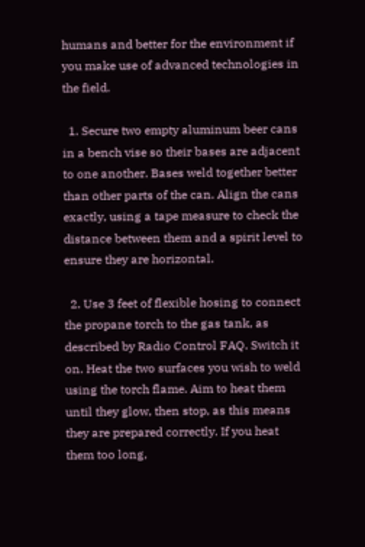humans and better for the environment if you make use of advanced technologies in the field.

  1. Secure two empty aluminum beer cans in a bench vise so their bases are adjacent to one another. Bases weld together better than other parts of the can. Align the cans exactly, using a tape measure to check the distance between them and a spirit level to ensure they are horizontal.

  2. Use 3 feet of flexible hosing to connect the propane torch to the gas tank, as described by Radio Control FAQ. Switch it on. Heat the two surfaces you wish to weld using the torch flame. Aim to heat them until they glow, then stop, as this means they are prepared correctly. If you heat them too long,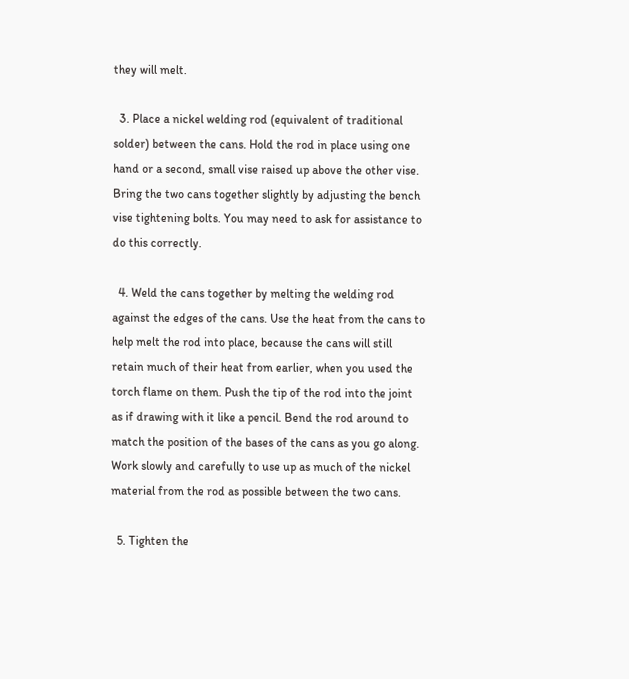they will melt.

  3. Place a nickel welding rod (equivalent of traditional solder) between the cans. Hold the rod in place using one hand or a second, small vise raised up above the other vise. Bring the two cans together slightly by adjusting the bench vise tightening bolts. You may need to ask for assistance to do this correctly.

  4. Weld the cans together by melting the welding rod against the edges of the cans. Use the heat from the cans to help melt the rod into place, because the cans will still retain much of their heat from earlier, when you used the torch flame on them. Push the tip of the rod into the joint as if drawing with it like a pencil. Bend the rod around to match the position of the bases of the cans as you go along. Work slowly and carefully to use up as much of the nickel material from the rod as possible between the two cans.

  5. Tighten the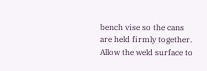bench vise so the cans are held firmly together. Allow the weld surface to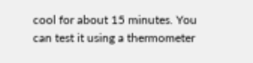cool for about 15 minutes. You can test it using a thermometer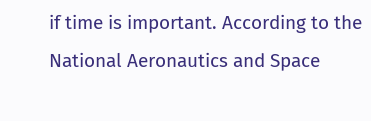if time is important. According to the National Aeronautics and Space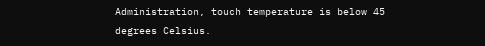Administration, touch temperature is below 45 degrees Celsius.